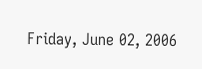Friday, June 02, 2006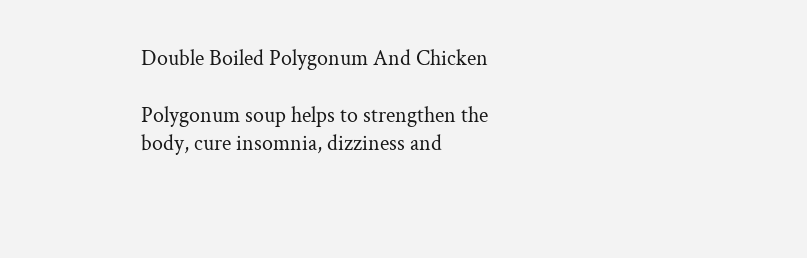Double Boiled Polygonum And Chicken

Polygonum soup helps to strengthen the body, cure insomnia, dizziness and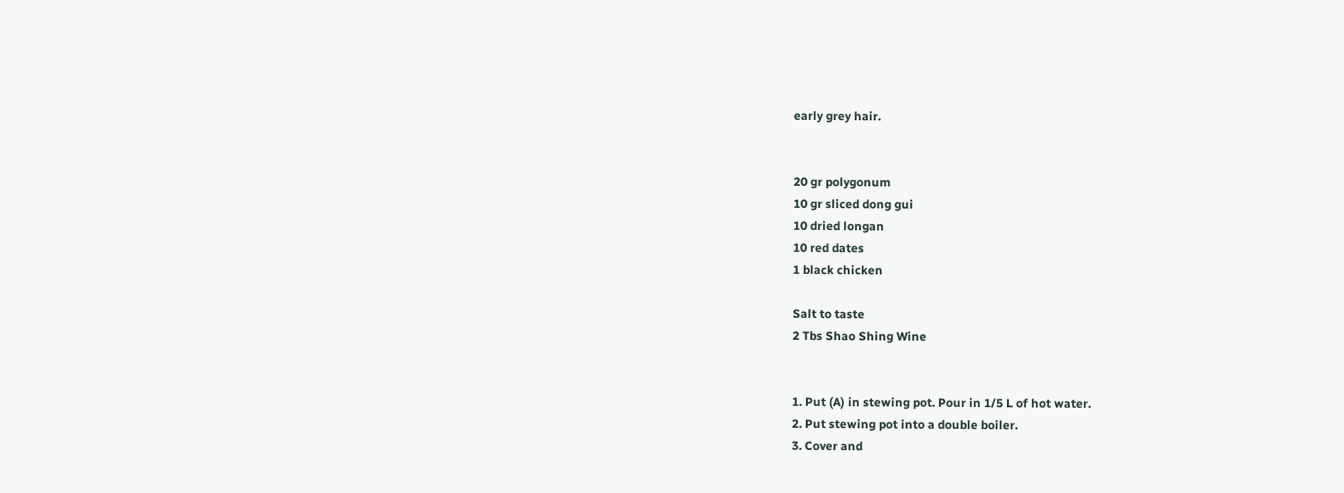early grey hair.


20 gr polygonum
10 gr sliced dong gui
10 dried longan
10 red dates
1 black chicken

Salt to taste
2 Tbs Shao Shing Wine


1. Put (A) in stewing pot. Pour in 1/5 L of hot water.
2. Put stewing pot into a double boiler.
3. Cover and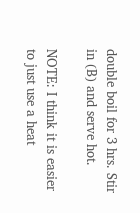double boil for 3 hrs. Stir in (B) and serve hot.

NOTE: I think it is easier to just use a heat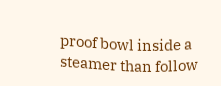proof bowl inside a steamer than follow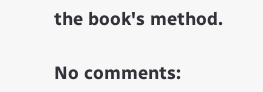the book's method.

No comments: